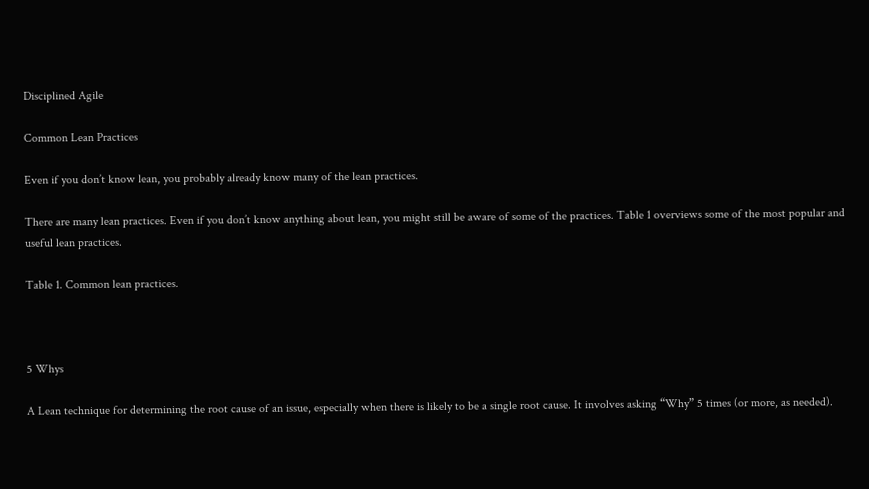Disciplined Agile

Common Lean Practices

Even if you don’t know lean, you probably already know many of the lean practices.

There are many lean practices. Even if you don’t know anything about lean, you might still be aware of some of the practices. Table 1 overviews some of the most popular and useful lean practices.

Table 1. Common lean practices.



5 Whys

A Lean technique for determining the root cause of an issue, especially when there is likely to be a single root cause. It involves asking “Why” 5 times (or more, as needed).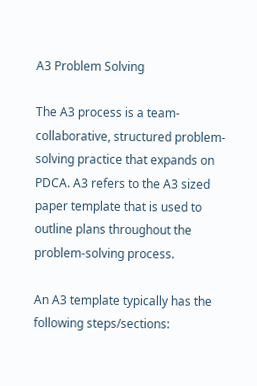A3 Problem Solving

The A3 process is a team-collaborative, structured problem-solving practice that expands on PDCA. A3 refers to the A3 sized paper template that is used to outline plans throughout the problem-solving process.

An A3 template typically has the following steps/sections: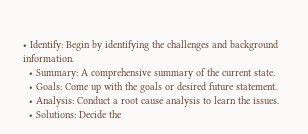• Identify: Begin by identifying the challenges and background information.
  • Summary: A comprehensive summary of the current state.
  • Goals: Come up with the goals or desired future statement.
  • Analysis: Conduct a root cause analysis to learn the issues.
  • Solutions: Decide the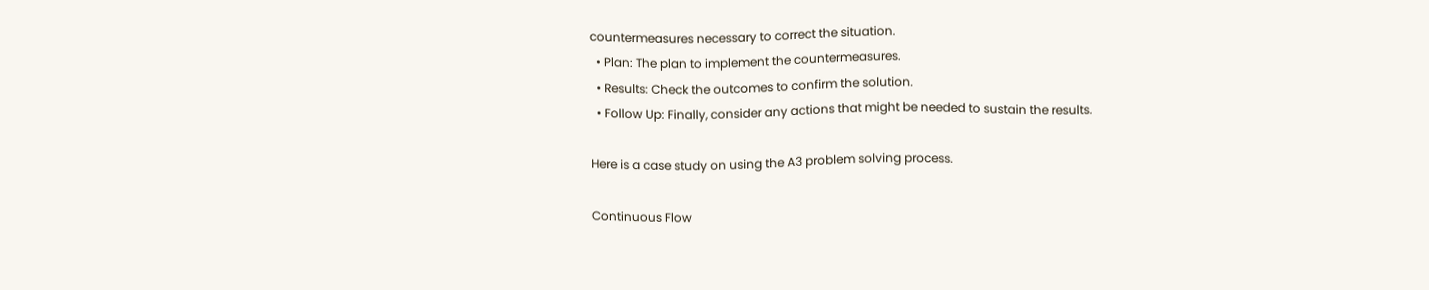countermeasures necessary to correct the situation.
  • Plan: The plan to implement the countermeasures.
  • Results: Check the outcomes to confirm the solution.
  • Follow Up: Finally, consider any actions that might be needed to sustain the results.

Here is a case study on using the A3 problem solving process.

Continuous Flow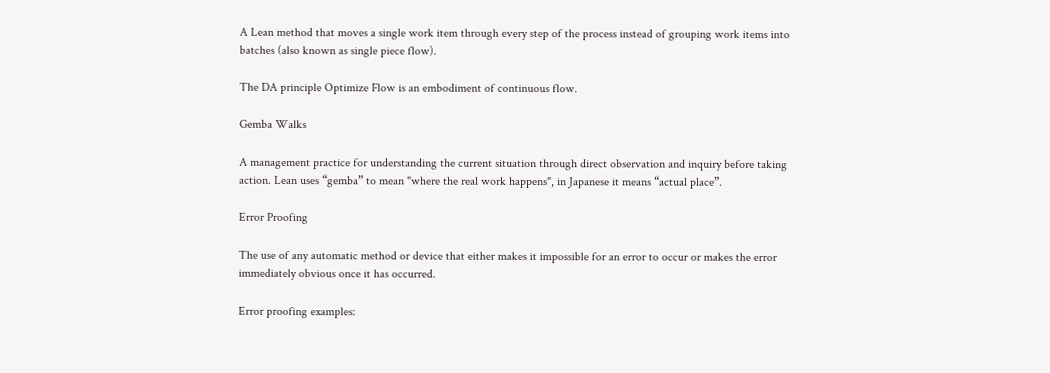A Lean method that moves a single work item through every step of the process instead of grouping work items into batches (also known as single piece flow).

The DA principle Optimize Flow is an embodiment of continuous flow.

Gemba Walks

A management practice for understanding the current situation through direct observation and inquiry before taking action. Lean uses “gemba” to mean "where the real work happens", in Japanese it means “actual place”.

Error Proofing

The use of any automatic method or device that either makes it impossible for an error to occur or makes the error immediately obvious once it has occurred.

Error proofing examples: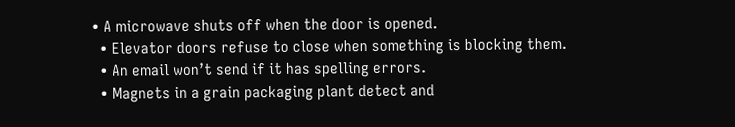• A microwave shuts off when the door is opened.
  • Elevator doors refuse to close when something is blocking them.
  • An email won’t send if it has spelling errors.
  • Magnets in a grain packaging plant detect and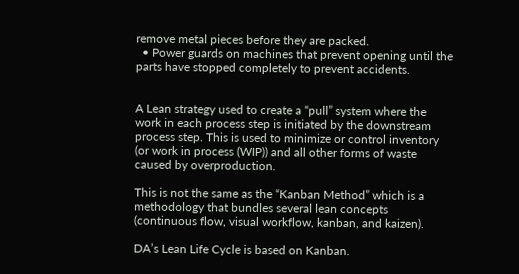remove metal pieces before they are packed.
  • Power guards on machines that prevent opening until the parts have stopped completely to prevent accidents.


A Lean strategy used to create a “pull” system where the work in each process step is initiated by the downstream process step. This is used to minimize or control inventory (or work in process (WIP)) and all other forms of waste caused by overproduction.

This is not the same as the “Kanban Method” which is a methodology that bundles several lean concepts (continuous flow, visual workflow, kanban, and kaizen).

DA’s Lean Life Cycle is based on Kanban.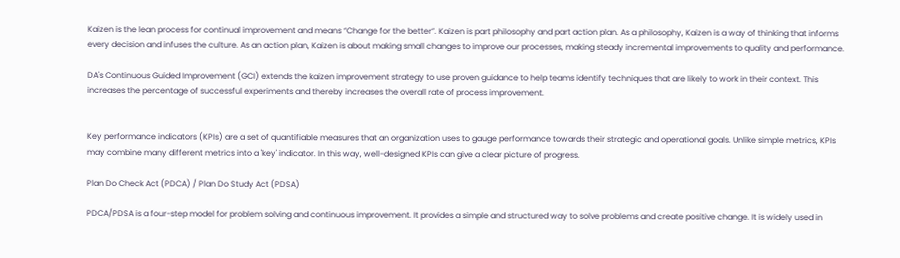Kaizen is the lean process for continual improvement and means “Change for the better”. Kaizen is part philosophy and part action plan. As a philosophy, Kaizen is a way of thinking that informs every decision and infuses the culture. As an action plan, Kaizen is about making small changes to improve our processes, making steady incremental improvements to quality and performance.

DA's Continuous Guided Improvement (GCI) extends the kaizen improvement strategy to use proven guidance to help teams identify techniques that are likely to work in their context. This increases the percentage of successful experiments and thereby increases the overall rate of process improvement.


Key performance indicators (KPIs) are a set of quantifiable measures that an organization uses to gauge performance towards their strategic and operational goals. Unlike simple metrics, KPIs may combine many different metrics into a 'key' indicator. In this way, well-designed KPIs can give a clear picture of progress.

Plan Do Check Act (PDCA) / Plan Do Study Act (PDSA)

PDCA/PDSA is a four-step model for problem solving and continuous improvement. It provides a simple and structured way to solve problems and create positive change. It is widely used in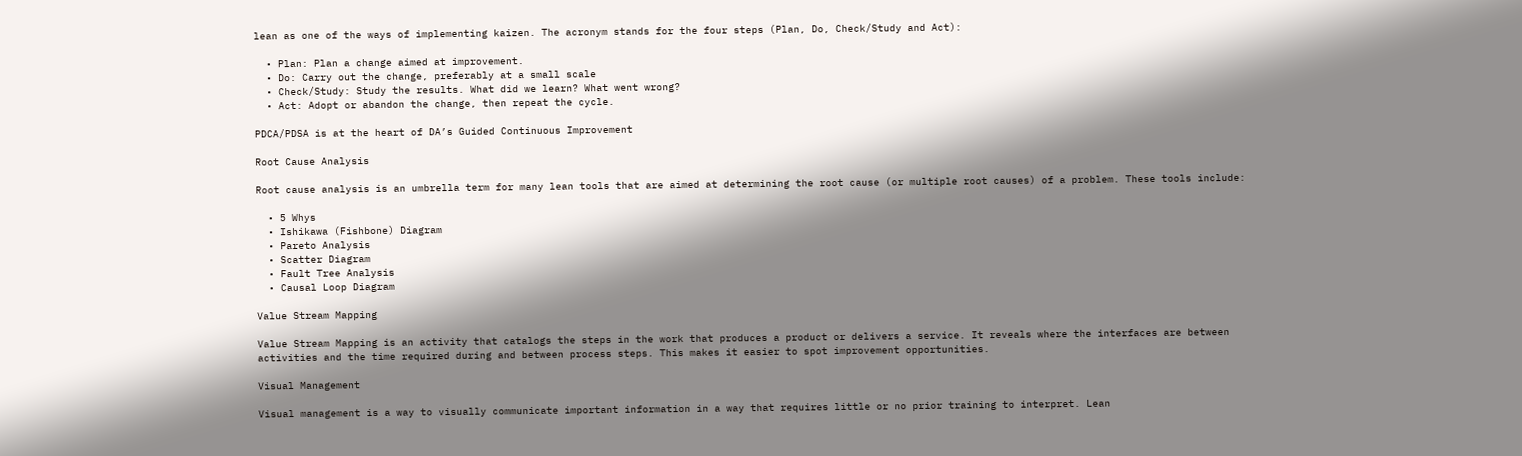lean as one of the ways of implementing kaizen. The acronym stands for the four steps (Plan, Do, Check/Study and Act):

  • Plan: Plan a change aimed at improvement.
  • Do: Carry out the change, preferably at a small scale
  • Check/Study: Study the results. What did we learn? What went wrong?
  • Act: Adopt or abandon the change, then repeat the cycle.

PDCA/PDSA is at the heart of DA’s Guided Continuous Improvement

Root Cause Analysis

Root cause analysis is an umbrella term for many lean tools that are aimed at determining the root cause (or multiple root causes) of a problem. These tools include:

  • 5 Whys
  • Ishikawa (Fishbone) Diagram
  • Pareto Analysis
  • Scatter Diagram
  • Fault Tree Analysis
  • Causal Loop Diagram

Value Stream Mapping

Value Stream Mapping is an activity that catalogs the steps in the work that produces a product or delivers a service. It reveals where the interfaces are between activities and the time required during and between process steps. This makes it easier to spot improvement opportunities.

Visual Management

Visual management is a way to visually communicate important information in a way that requires little or no prior training to interpret. Lean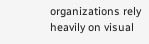organizations rely heavily on visual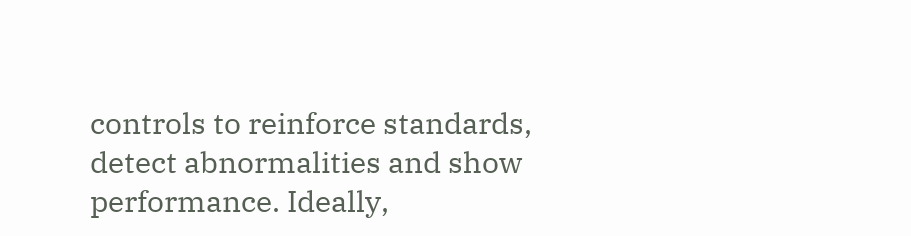controls to reinforce standards, detect abnormalities and show performance. Ideally,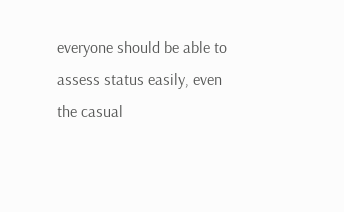everyone should be able to assess status easily, even the casual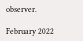observer.

February 2022